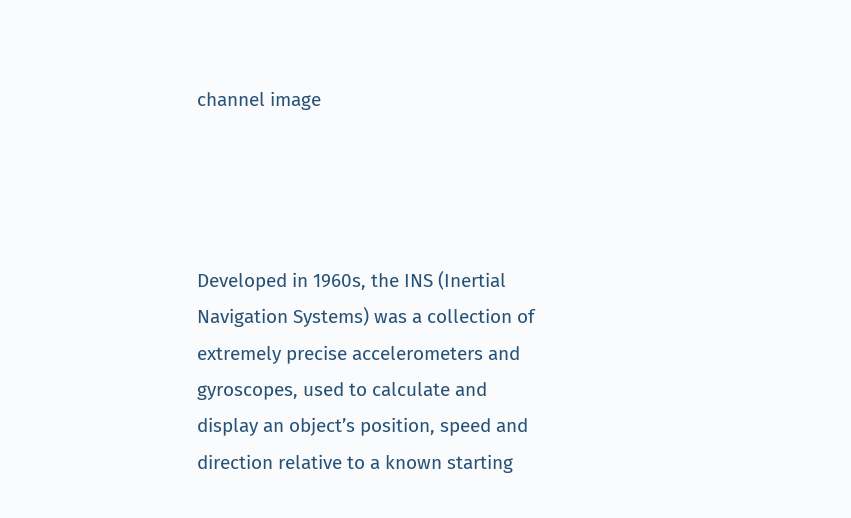channel image




Developed in 1960s, the INS (Inertial Navigation Systems) was a collection of extremely precise accelerometers and gyroscopes, used to calculate and display an object’s position, speed and direction relative to a known starting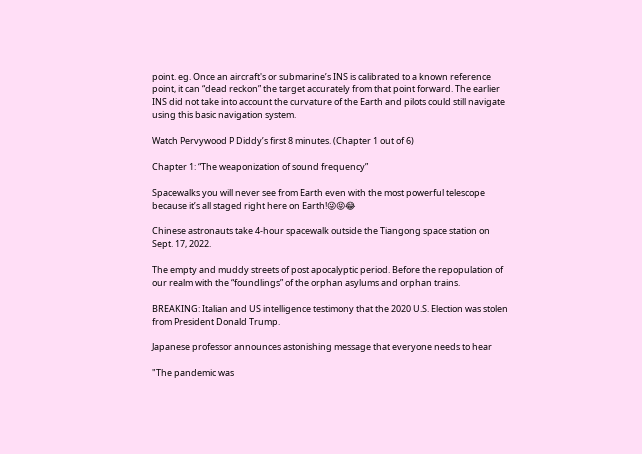point. eg. Once an aircraft's or submarine’s INS is calibrated to a known reference point, it can “dead reckon” the target accurately from that point forward. The earlier INS did not take into account the curvature of the Earth and pilots could still navigate using this basic navigation system.

Watch Pervywood P Diddy’s first 8 minutes. (Chapter 1 out of 6)

Chapter 1: “The weaponization of sound frequency”

Spacewalks you will never see from Earth even with the most powerful telescope because it’s all staged right here on Earth!😜😝😂

Chinese astronauts take 4-hour spacewalk outside the Tiangong space station on Sept. 17, 2022.

The empty and muddy streets of post apocalyptic period. Before the repopulation of our realm with the “foundlings” of the orphan asylums and orphan trains.

BREAKING: Italian and US intelligence testimony that the 2020 U.S. Election was stolen from President Donald Trump.

Japanese professor announces astonishing message that everyone needs to hear

"The pandemic was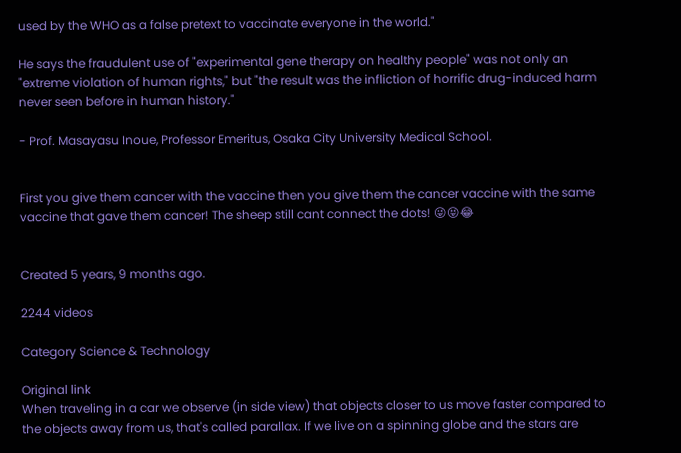used by the WHO as a false pretext to vaccinate everyone in the world."

He says the fraudulent use of "experimental gene therapy on healthy people" was not only an "extreme violation of human rights," but "the result was the infliction of horrific drug-induced harm never seen before in human history."

- Prof. Masayasu Inoue, Professor Emeritus, Osaka City University Medical School.


First you give them cancer with the vaccine then you give them the cancer vaccine with the same vaccine that gave them cancer! The sheep still cant connect the dots! 😜😝😂


Created 5 years, 9 months ago.

2244 videos

Category Science & Technology

Original link
When traveling in a car we observe (in side view) that objects closer to us move faster compared to the objects away from us, that's called parallax. If we live on a spinning globe and the stars are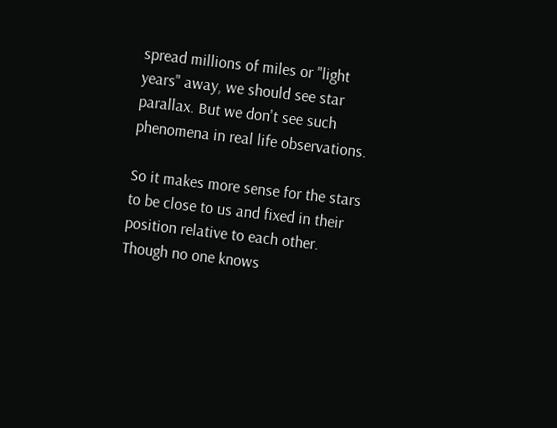spread millions of miles or "light years" away, we should see star parallax. But we don't see such phenomena in real life observations.

So it makes more sense for the stars to be close to us and fixed in their position relative to each other. Though no one knows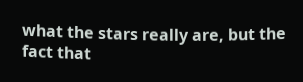what the stars really are, but the fact that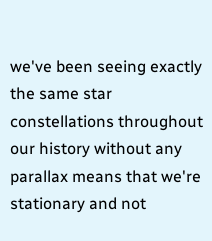we've been seeing exactly the same star constellations throughout our history without any parallax means that we're stationary and not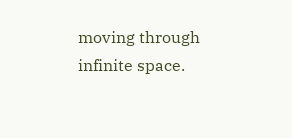moving through infinite space.